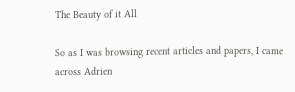The Beauty of it All

So as I was browsing recent articles and papers, I came across Adrien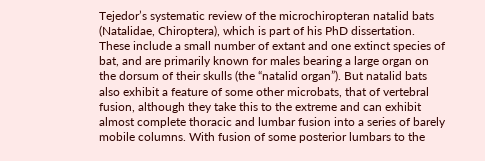Tejedor’s systematic review of the microchiropteran natalid bats (Natalidae, Chiroptera), which is part of his PhD dissertation. These include a small number of extant and one extinct species of bat, and are primarily known for males bearing a large organ on the dorsum of their skulls (the “natalid organ”). But natalid bats also exhibit a feature of some other microbats, that of vertebral fusion, although they take this to the extreme and can exhibit almost complete thoracic and lumbar fusion into a series of barely mobile columns. With fusion of some posterior lumbars to the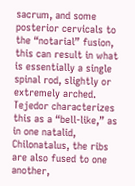sacrum, and some posterior cervicals to the “notarial” fusion, this can result in what is essentially a single spinal rod, slightly or extremely arched. Tejedor characterizes this as a “bell-like,” as in one natalid, Chilonatalus, the ribs are also fused to one another,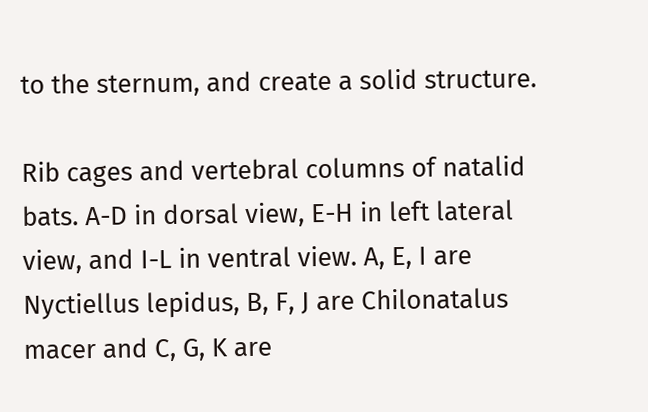to the sternum, and create a solid structure.

Rib cages and vertebral columns of natalid bats. A-D in dorsal view, E-H in left lateral view, and I-L in ventral view. A, E, I are Nyctiellus lepidus, B, F, J are Chilonatalus macer and C, G, K are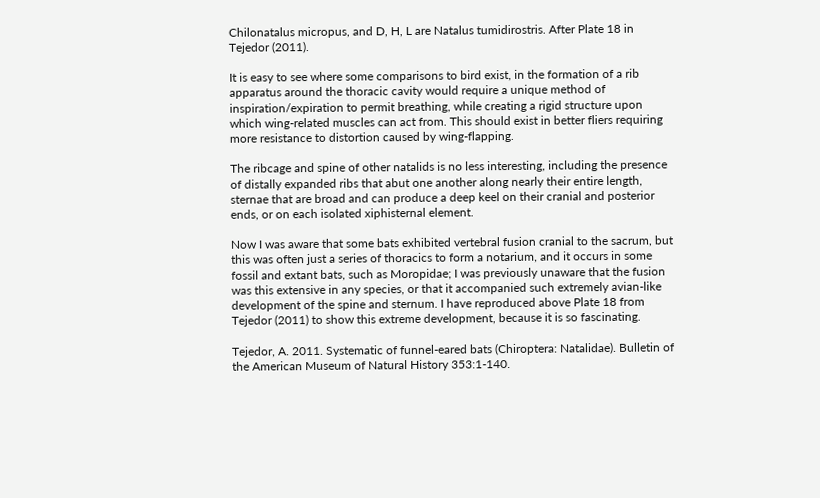Chilonatalus micropus, and D, H, L are Natalus tumidirostris. After Plate 18 in Tejedor (2011).

It is easy to see where some comparisons to bird exist, in the formation of a rib apparatus around the thoracic cavity would require a unique method of inspiration/expiration to permit breathing, while creating a rigid structure upon which wing-related muscles can act from. This should exist in better fliers requiring more resistance to distortion caused by wing-flapping.

The ribcage and spine of other natalids is no less interesting, including the presence of distally expanded ribs that abut one another along nearly their entire length, sternae that are broad and can produce a deep keel on their cranial and posterior ends, or on each isolated xiphisternal element.

Now I was aware that some bats exhibited vertebral fusion cranial to the sacrum, but this was often just a series of thoracics to form a notarium, and it occurs in some fossil and extant bats, such as Moropidae; I was previously unaware that the fusion was this extensive in any species, or that it accompanied such extremely avian-like development of the spine and sternum. I have reproduced above Plate 18 from Tejedor (2011) to show this extreme development, because it is so fascinating.

Tejedor, A. 2011. Systematic of funnel-eared bats (Chiroptera: Natalidae). Bulletin of the American Museum of Natural History 353:1-140.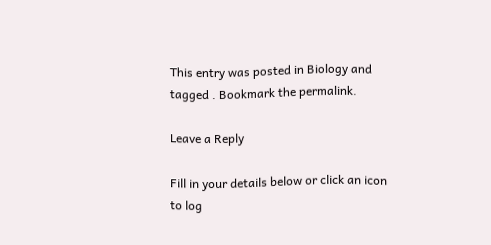This entry was posted in Biology and tagged . Bookmark the permalink.

Leave a Reply

Fill in your details below or click an icon to log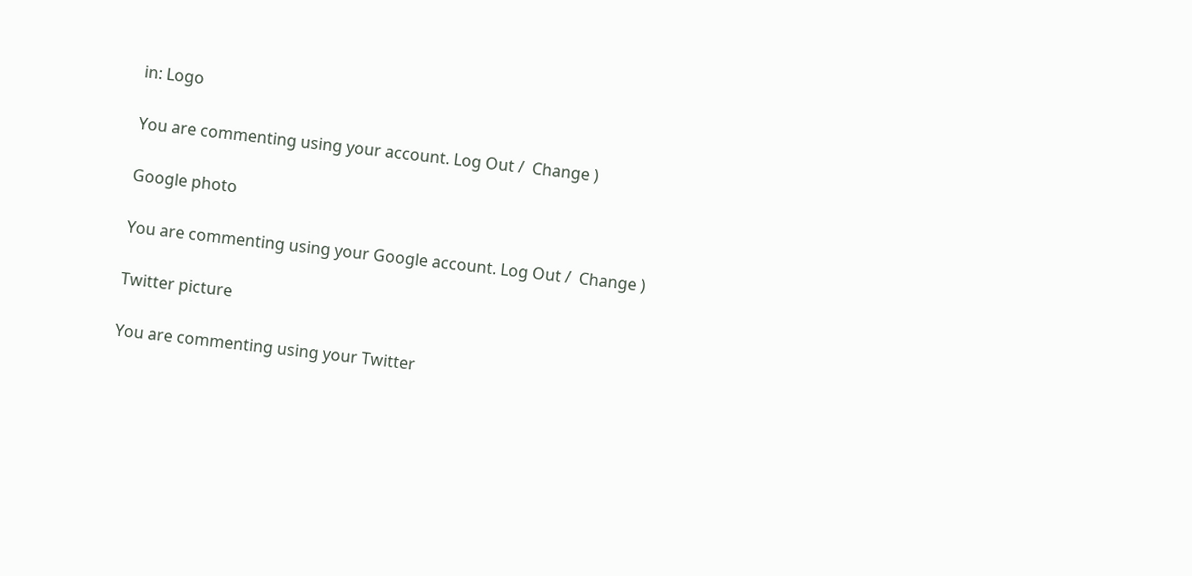in: Logo

You are commenting using your account. Log Out /  Change )

Google photo

You are commenting using your Google account. Log Out /  Change )

Twitter picture

You are commenting using your Twitter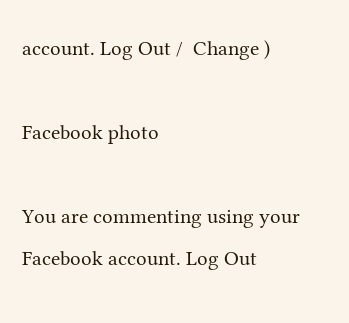account. Log Out /  Change )

Facebook photo

You are commenting using your Facebook account. Log Out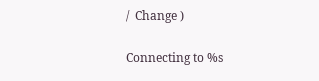/  Change )

Connecting to %s